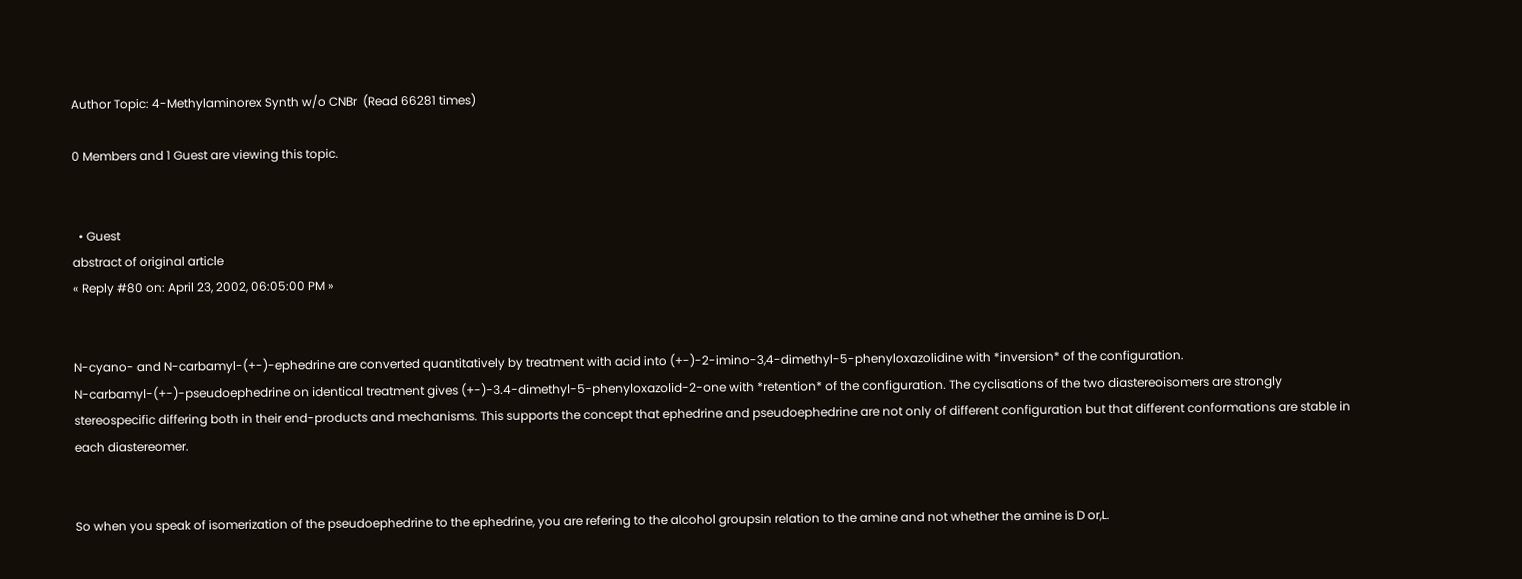Author Topic: 4-Methylaminorex Synth w/o CNBr  (Read 66281 times)

0 Members and 1 Guest are viewing this topic.


  • Guest
abstract of original article
« Reply #80 on: April 23, 2002, 06:05:00 PM »


N-cyano- and N-carbamyl-(+-)-ephedrine are converted quantitatively by treatment with acid into (+-)-2-imino-3,4-dimethyl-5-phenyloxazolidine with *inversion* of the configuration.
N-carbamyl-(+-)-pseudoephedrine on identical treatment gives (+-)-3.4-dimethyl-5-phenyloxazolid-2-one with *retention* of the configuration. The cyclisations of the two diastereoisomers are strongly stereospecific differing both in their end-products and mechanisms. This supports the concept that ephedrine and pseudoephedrine are not only of different configuration but that different conformations are stable in each diastereomer.


So when you speak of isomerization of the pseudoephedrine to the ephedrine, you are refering to the alcohol groupsin relation to the amine and not whether the amine is D or,L.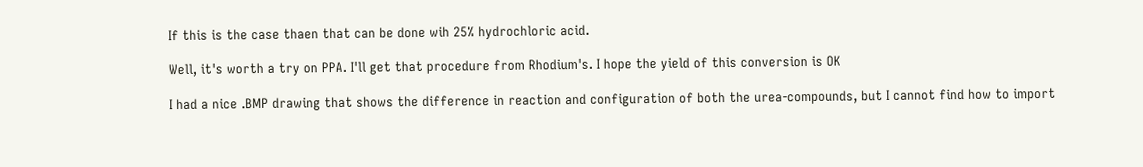If this is the case thaen that can be done wih 25% hydrochloric acid.

Well, it's worth a try on PPA. I'll get that procedure from Rhodium's. I hope the yield of this conversion is OK

I had a nice .BMP drawing that shows the difference in reaction and configuration of both the urea-compounds, but I cannot find how to import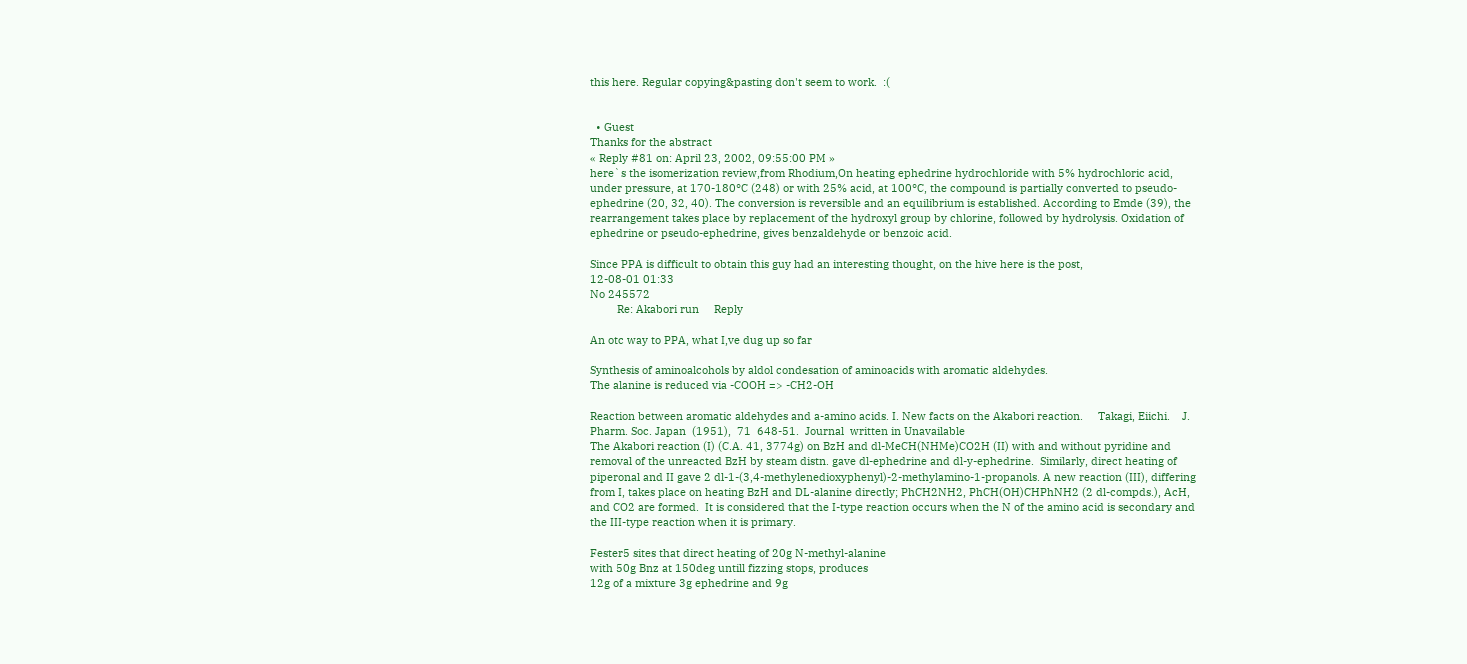this here. Regular copying&pasting don't seem to work.  :(


  • Guest
Thanks for the abstract
« Reply #81 on: April 23, 2002, 09:55:00 PM »
here`s the isomerization review,from Rhodium,On heating ephedrine hydrochloride with 5% hydrochloric acid, under pressure, at 170-180°C (248) or with 25% acid, at 100°C, the compound is partially converted to pseudo-ephedrine (20, 32, 40). The conversion is reversible and an equilibrium is established. According to Emde (39), the rearrangement takes place by replacement of the hydroxyl group by chlorine, followed by hydrolysis. Oxidation of ephedrine or pseudo-ephedrine, gives benzaldehyde or benzoic acid.

Since PPA is difficult to obtain this guy had an interesting thought, on the hive here is the post,
12-08-01 01:33
No 245572
         Re: Akabori run     Reply

An otc way to PPA, what I,ve dug up so far

Synthesis of aminoalcohols by aldol condesation of aminoacids with aromatic aldehydes.
The alanine is reduced via -COOH => -CH2-OH

Reaction between aromatic aldehydes and a-amino acids. I. New facts on the Akabori reaction.     Takagi, Eiichi.    J. Pharm. Soc. Japan  (1951),  71  648-51.  Journal  written in Unavailable
The Akabori reaction (I) (C.A. 41, 3774g) on BzH and dl-MeCH(NHMe)CO2H (II) with and without pyridine and removal of the unreacted BzH by steam distn. gave dl-ephedrine and dl-y-ephedrine.  Similarly, direct heating of piperonal and II gave 2 dl-1-(3,4-methylenedioxyphenyl)-2-methylamino-1-propanols. A new reaction (III), differing from I, takes place on heating BzH and DL-alanine directly; PhCH2NH2, PhCH(OH)CHPhNH2 (2 dl-compds.), AcH, and CO2 are formed.  It is considered that the I-type reaction occurs when the N of the amino acid is secondary and the III-type reaction when it is primary.

Fester5 sites that direct heating of 20g N-methyl-alanine
with 50g Bnz at 150deg untill fizzing stops, produces
12g of a mixture 3g ephedrine and 9g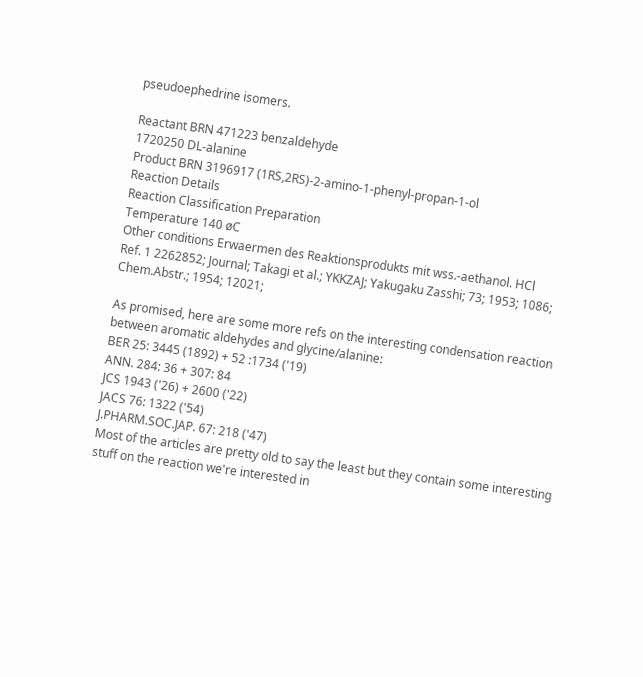pseudoephedrine isomers.

Reactant BRN 471223 benzaldehyde
1720250 DL-alanine
Product BRN 3196917 (1RS,2RS)-2-amino-1-phenyl-propan-1-ol
Reaction Details
Reaction Classification Preparation
Temperature 140 øC
Other conditions Erwaermen des Reaktionsprodukts mit wss.-aethanol. HCl
Ref. 1 2262852; Journal; Takagi et al.; YKKZAJ; Yakugaku Zasshi; 73; 1953; 1086; Chem.Abstr.; 1954; 12021;

As promised, here are some more refs on the interesting condensation reaction between aromatic aldehydes and glycine/alanine:
BER 25: 3445 (1892) + 52 :1734 ('19)
ANN. 284: 36 + 307: 84
JCS 1943 ('26) + 2600 ('22)
JACS 76: 1322 ('54)
J.PHARM.SOC.JAP. 67: 218 ('47)
Most of the articles are pretty old to say the least but they contain some interesting stuff on the reaction we're interested in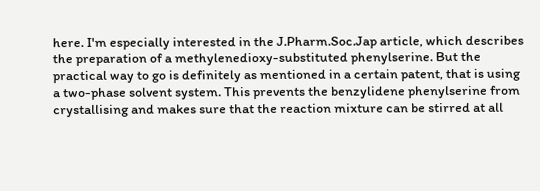here. I'm especially interested in the J.Pharm.Soc.Jap article, which describes the preparation of a methylenedioxy-substituted phenylserine. But the practical way to go is definitely as mentioned in a certain patent, that is using a two-phase solvent system. This prevents the benzylidene phenylserine from crystallising and makes sure that the reaction mixture can be stirred at all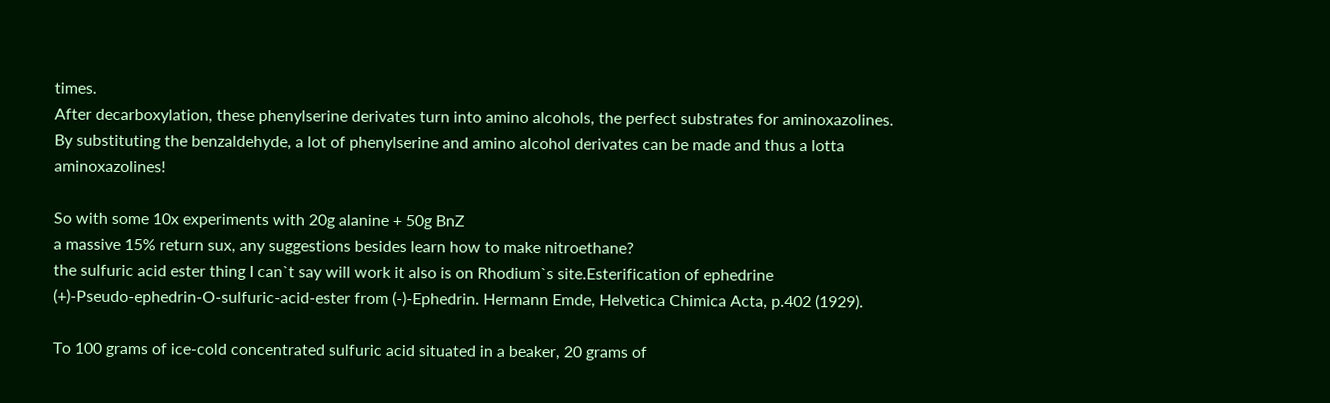times.
After decarboxylation, these phenylserine derivates turn into amino alcohols, the perfect substrates for aminoxazolines. By substituting the benzaldehyde, a lot of phenylserine and amino alcohol derivates can be made and thus a lotta aminoxazolines!

So with some 10x experiments with 20g alanine + 50g BnZ
a massive 15% return sux, any suggestions besides learn how to make nitroethane?
the sulfuric acid ester thing I can`t say will work it also is on Rhodium`s site.Esterification of ephedrine
(+)-Pseudo-ephedrin-O-sulfuric-acid-ester from (-)-Ephedrin. Hermann Emde, Helvetica Chimica Acta, p.402 (1929).

To 100 grams of ice-cold concentrated sulfuric acid situated in a beaker, 20 grams of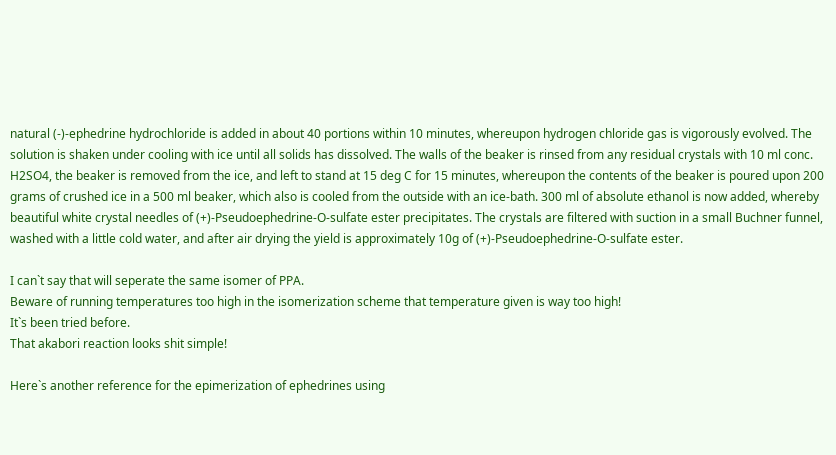natural (-)-ephedrine hydrochloride is added in about 40 portions within 10 minutes, whereupon hydrogen chloride gas is vigorously evolved. The solution is shaken under cooling with ice until all solids has dissolved. The walls of the beaker is rinsed from any residual crystals with 10 ml conc. H2SO4, the beaker is removed from the ice, and left to stand at 15 deg C for 15 minutes, whereupon the contents of the beaker is poured upon 200 grams of crushed ice in a 500 ml beaker, which also is cooled from the outside with an ice-bath. 300 ml of absolute ethanol is now added, whereby beautiful white crystal needles of (+)-Pseudoephedrine-O-sulfate ester precipitates. The crystals are filtered with suction in a small Buchner funnel, washed with a little cold water, and after air drying the yield is approximately 10g of (+)-Pseudoephedrine-O-sulfate ester.

I can`t say that will seperate the same isomer of PPA.
Beware of running temperatures too high in the isomerization scheme that temperature given is way too high!
It`s been tried before.
That akabori reaction looks shit simple!

Here`s another reference for the epimerization of ephedrines using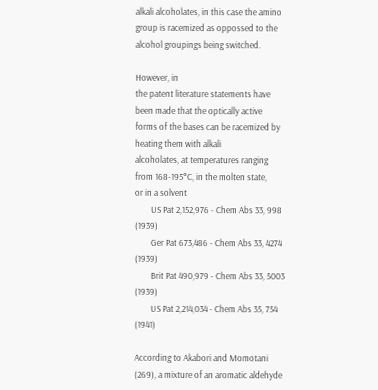alkali alcoholates, in this case the amino group is racemized as oppossed to the alcohol groupings being switched.

However, in
the patent literature statements have been made that the optically active
forms of the bases can be racemized by heating them with alkali
alcoholates, at temperatures ranging from 168-195°C, in the molten state,
or in a solvent
        US Pat 2,152,976 - Chem Abs 33, 998 (1939)
        Ger Pat 673,486 - Chem Abs 33, 4274 (1939)
        Brit Pat 490,979 - Chem Abs 33, 5003 (1939)
        US Pat 2,214,034 - Chem Abs 35, 754 (1941)

According to Akabori and Momotani (269), a mixture of an aromatic aldehyde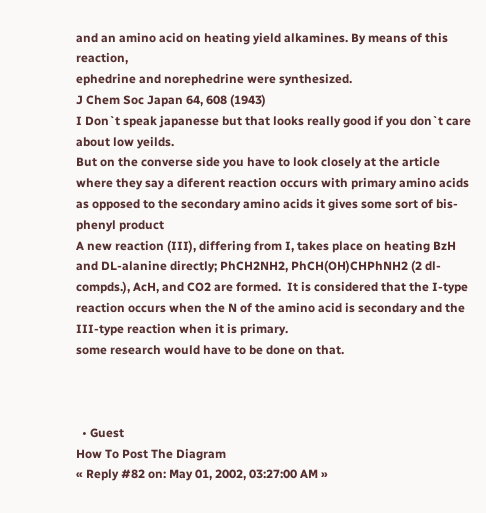and an amino acid on heating yield alkamines. By means of this reaction,
ephedrine and norephedrine were synthesized.
J Chem Soc Japan 64, 608 (1943)
I Don`t speak japanesse but that looks really good if you don`t care about low yeilds.
But on the converse side you have to look closely at the article where they say a diferent reaction occurs with primary amino acids as opposed to the secondary amino acids it gives some sort of bis-phenyl product
A new reaction (III), differing from I, takes place on heating BzH and DL-alanine directly; PhCH2NH2, PhCH(OH)CHPhNH2 (2 dl-compds.), AcH, and CO2 are formed.  It is considered that the I-type reaction occurs when the N of the amino acid is secondary and the III-type reaction when it is primary.
some research would have to be done on that.



  • Guest
How To Post The Diagram
« Reply #82 on: May 01, 2002, 03:27:00 AM »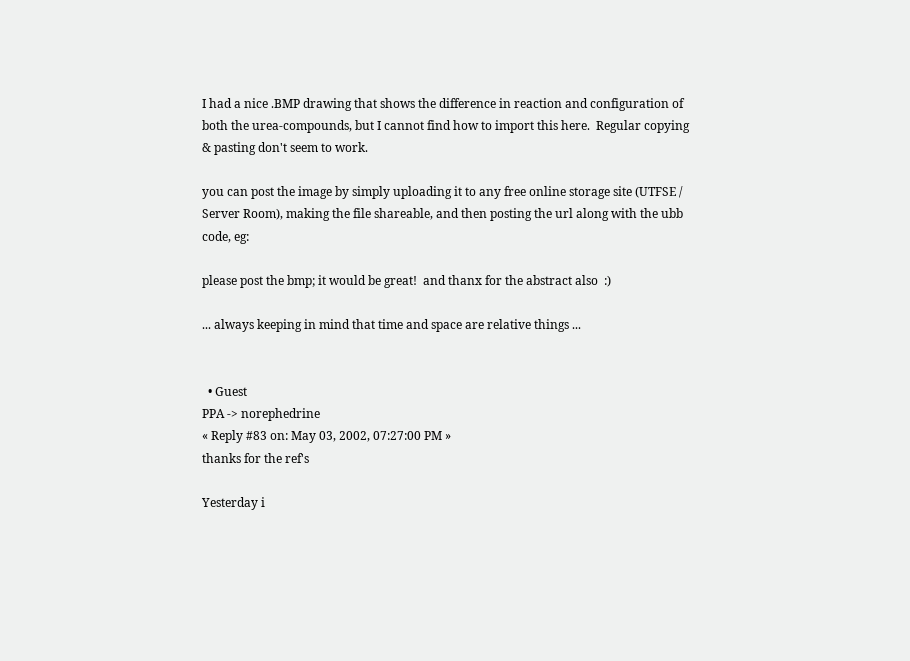I had a nice .BMP drawing that shows the difference in reaction and configuration of both the urea-compounds, but I cannot find how to import this here.  Regular copying & pasting don't seem to work.

you can post the image by simply uploading it to any free online storage site (UTFSE / Server Room), making the file shareable, and then posting the url along with the ubb code, eg:

please post the bmp; it would be great!  and thanx for the abstract also  :)

... always keeping in mind that time and space are relative things ...


  • Guest
PPA -> norephedrine
« Reply #83 on: May 03, 2002, 07:27:00 PM »
thanks for the ref's

Yesterday i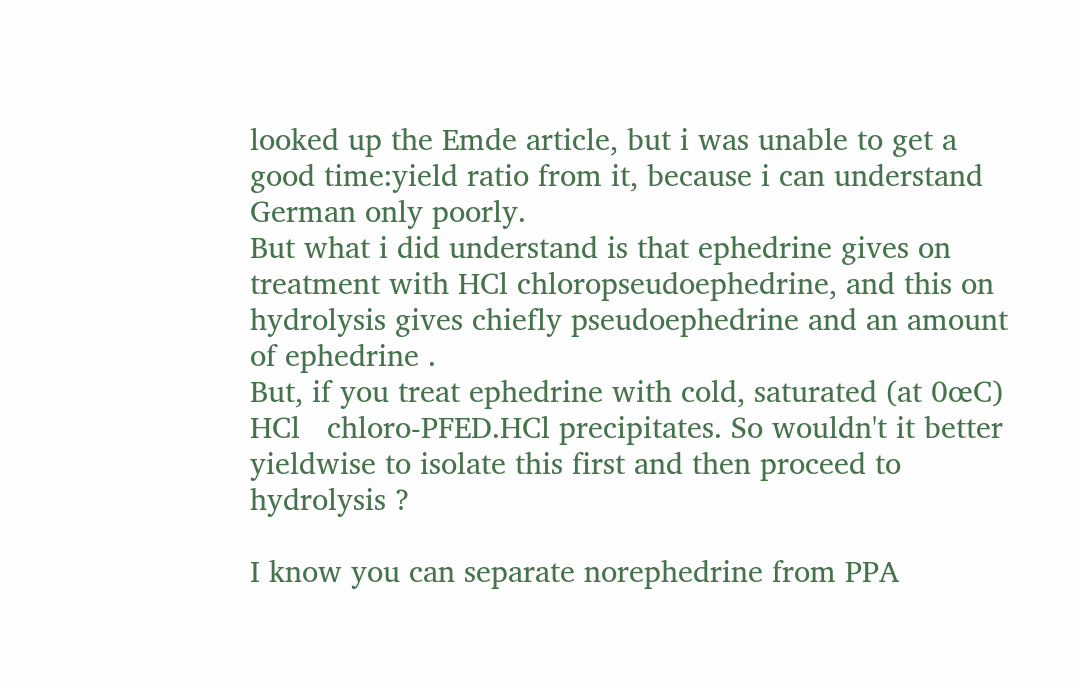looked up the Emde article, but i was unable to get a good time:yield ratio from it, because i can understand German only poorly.
But what i did understand is that ephedrine gives on treatment with HCl chloropseudoephedrine, and this on hydrolysis gives chiefly pseudoephedrine and an amount of ephedrine .
But, if you treat ephedrine with cold, saturated (at 0œC) HCl   chloro-PFED.HCl precipitates. So wouldn't it better yieldwise to isolate this first and then proceed to hydrolysis ?

I know you can separate norephedrine from PPA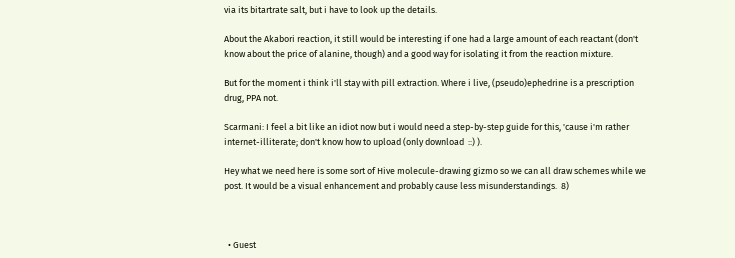via its bitartrate salt, but i have to look up the details.

About the Akabori reaction, it still would be interesting if one had a large amount of each reactant (don't know about the price of alanine, though) and a good way for isolating it from the reaction mixture.

But for the moment i think i'll stay with pill extraction. Where i live, (pseudo)ephedrine is a prescription drug, PPA not.

Scarmani: I feel a bit like an idiot now but i would need a step-by-step guide for this, 'cause i'm rather internet-illiterate; don't know how to upload (only download  ::) ).

Hey what we need here is some sort of Hive molecule-drawing gizmo so we can all draw schemes while we post. It would be a visual enhancement and probably cause less misunderstandings.  8)



  • Guest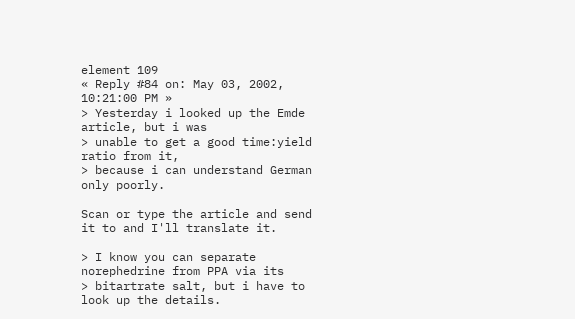element 109
« Reply #84 on: May 03, 2002, 10:21:00 PM »
> Yesterday i looked up the Emde article, but i was
> unable to get a good time:yield ratio from it,
> because i can understand German only poorly.

Scan or type the article and send it to and I'll translate it.

> I know you can separate norephedrine from PPA via its
> bitartrate salt, but i have to look up the details.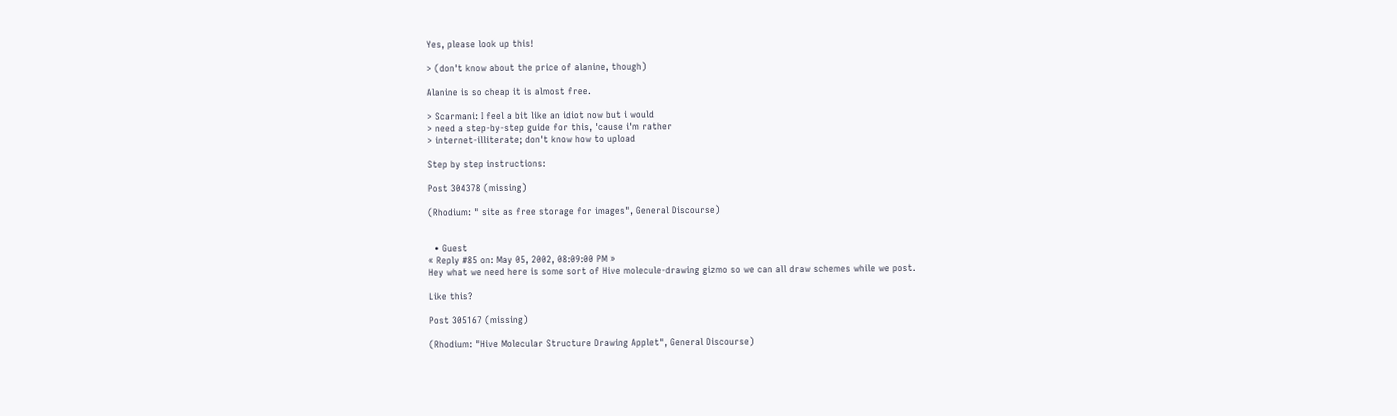Yes, please look up this!

> (don't know about the price of alanine, though)

Alanine is so cheap it is almost free.

> Scarmani: I feel a bit like an idiot now but i would
> need a step-by-step guide for this, 'cause i'm rather
> internet-illiterate; don't know how to upload

Step by step instructions:

Post 304378 (missing)

(Rhodium: " site as free storage for images", General Discourse)


  • Guest
« Reply #85 on: May 05, 2002, 08:09:00 PM »
Hey what we need here is some sort of Hive molecule-drawing gizmo so we can all draw schemes while we post.

Like this?

Post 305167 (missing)

(Rhodium: "Hive Molecular Structure Drawing Applet", General Discourse)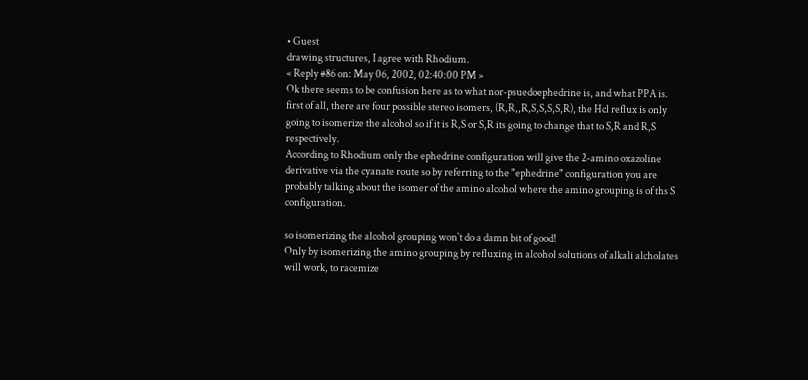• Guest
drawing structures, I agree with Rhodium.
« Reply #86 on: May 06, 2002, 02:40:00 PM »
Ok there seems to be confusion here as to what nor-psuedoephedrine is, and what PPA is.
first of all, there are four possible stereo isomers, (R,R,,R,S,S,S,S,R), the Hcl reflux is only going to isomerize the alcohol so if it is R,S or S,R its going to change that to S,R and R,S respectively.
According to Rhodium only the ephedrine configuration will give the 2-amino oxazoline derivative via the cyanate route so by referring to the "ephedrine" configuration you are probably talking about the isomer of the amino alcohol where the amino grouping is of ths S configuration.

so isomerizing the alcohol grouping won`t do a damn bit of good!
Only by isomerizing the amino grouping by refluxing in alcohol solutions of alkali alcholates will work, to racemize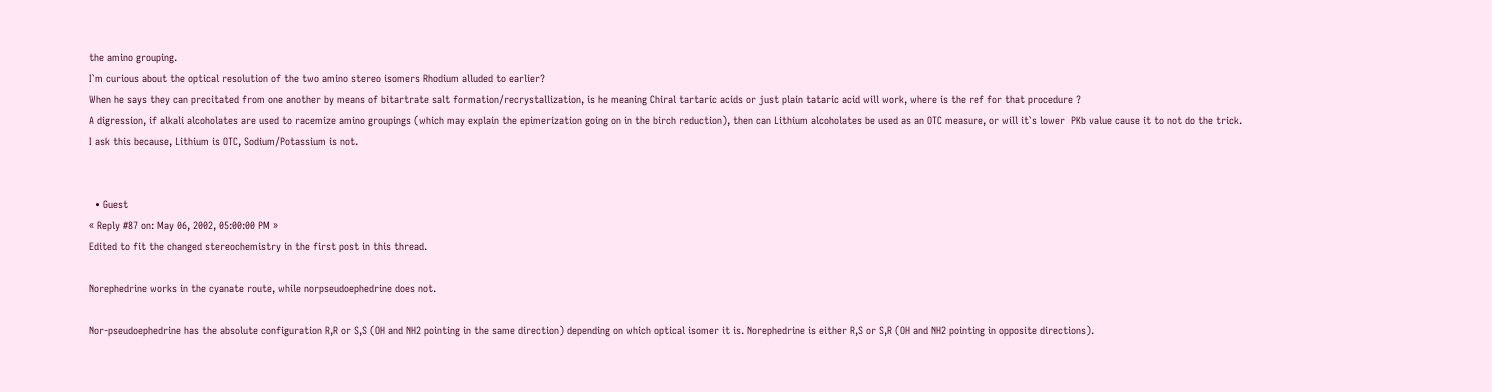the amino grouping.
I`m curious about the optical resolution of the two amino stereo isomers Rhodium alluded to earlier?
When he says they can precitated from one another by means of bitartrate salt formation/recrystallization, is he meaning Chiral tartaric acids or just plain tataric acid will work, where is the ref for that procedure ?
A digression, if alkali alcoholates are used to racemize amino groupings (which may explain the epimerization going on in the birch reduction), then can Lithium alcoholates be used as an OTC measure, or will it`s lower  PKb value cause it to not do the trick.
I ask this because, Lithium is OTC, Sodium/Potassium is not.


  • Guest
« Reply #87 on: May 06, 2002, 05:00:00 PM »
Edited to fit the changed stereochemistry in the first post in this thread.

Norephedrine works in the cyanate route, while norpseudoephedrine does not.

Nor-pseudoephedrine has the absolute configuration R,R or S,S (OH and NH2 pointing in the same direction) depending on which optical isomer it is. Norephedrine is either R,S or S,R (OH and NH2 pointing in opposite directions).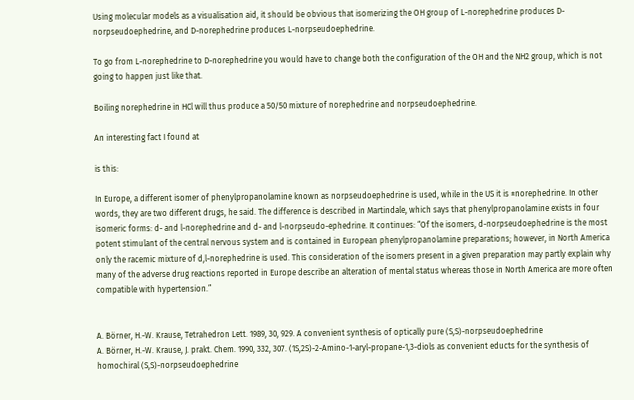Using molecular models as a visualisation aid, it should be obvious that isomerizing the OH group of L-norephedrine produces D-norpseudoephedrine, and D-norephedrine produces L-norpseudoephedrine.

To go from L-norephedrine to D-norephedrine you would have to change both the configuration of the OH and the NH2 group, which is not going to happen just like that.

Boiling norephedrine in HCl will thus produce a 50/50 mixture of norephedrine and norpseudoephedrine.

An interesting fact I found at

is this:

In Europe, a different isomer of phenylpropanolamine known as norpseudoephedrine is used, while in the US it is ±norephedrine. In other words, they are two different drugs, he said. The difference is described in Martindale, which says that phenylpropanolamine exists in four isomeric forms: d- and l-norephedrine and d- and l-norpseudo-ephedrine. It continues: “Of the isomers, d-norpseudoephedrine is the most potent stimulant of the central nervous system and is contained in European phenylpropanolamine preparations; however, in North America only the racemic mixture of d,l-norephedrine is used. This consideration of the isomers present in a given preparation may partly explain why many of the adverse drug reactions reported in Europe describe an alteration of mental status whereas those in North America are more often compatible with hypertension.”


A. Börner, H.-W. Krause, Tetrahedron Lett. 1989, 30, 929. A convenient synthesis of optically pure (S,S)-norpseudoephedrine
A. Börner, H.-W. Krause, J. prakt. Chem. 1990, 332, 307. (1S,2S)-2-Amino-1-aryl-propane-1,3-diols as convenient educts for the synthesis of homochiral (S,S)-norpseudoephedrine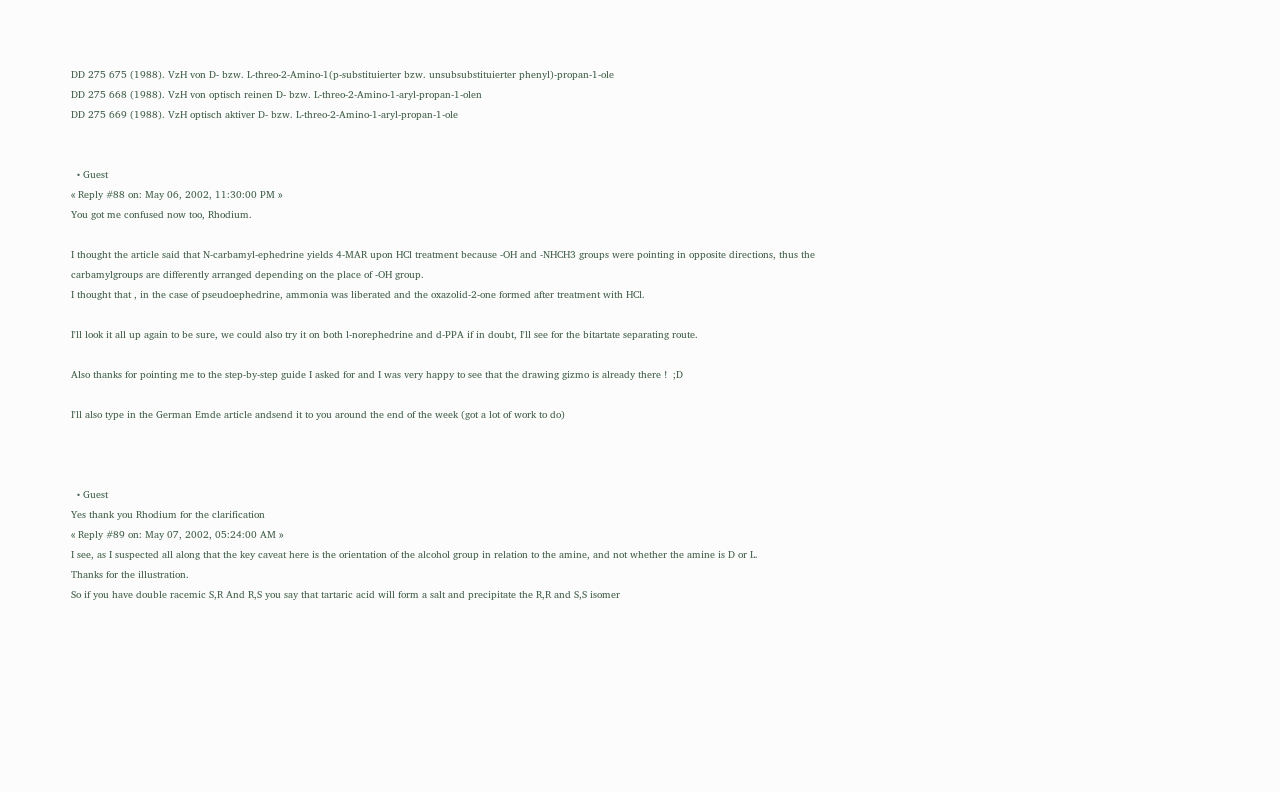DD 275 675 (1988). VzH von D- bzw. L-threo-2-Amino-1(p-substituierter bzw. unsubsubstituierter phenyl)-propan-1-ole
DD 275 668 (1988). VzH von optisch reinen D- bzw. L-threo-2-Amino-1-aryl-propan-1-olen
DD 275 669 (1988). VzH optisch aktiver D- bzw. L-threo-2-Amino-1-aryl-propan-1-ole


  • Guest
« Reply #88 on: May 06, 2002, 11:30:00 PM »
You got me confused now too, Rhodium.

I thought the article said that N-carbamyl-ephedrine yields 4-MAR upon HCl treatment because -OH and -NHCH3 groups were pointing in opposite directions, thus the carbamylgroups are differently arranged depending on the place of -OH group.
I thought that , in the case of pseudoephedrine, ammonia was liberated and the oxazolid-2-one formed after treatment with HCl.

I'll look it all up again to be sure, we could also try it on both l-norephedrine and d-PPA if in doubt, I'll see for the bitartate separating route.

Also thanks for pointing me to the step-by-step guide I asked for and I was very happy to see that the drawing gizmo is already there !  ;D

I'll also type in the German Emde article andsend it to you around the end of the week (got a lot of work to do)



  • Guest
Yes thank you Rhodium for the clarification
« Reply #89 on: May 07, 2002, 05:24:00 AM »
I see, as I suspected all along that the key caveat here is the orientation of the alcohol group in relation to the amine, and not whether the amine is D or L.
Thanks for the illustration.
So if you have double racemic S,R And R,S you say that tartaric acid will form a salt and precipitate the R,R and S,S isomer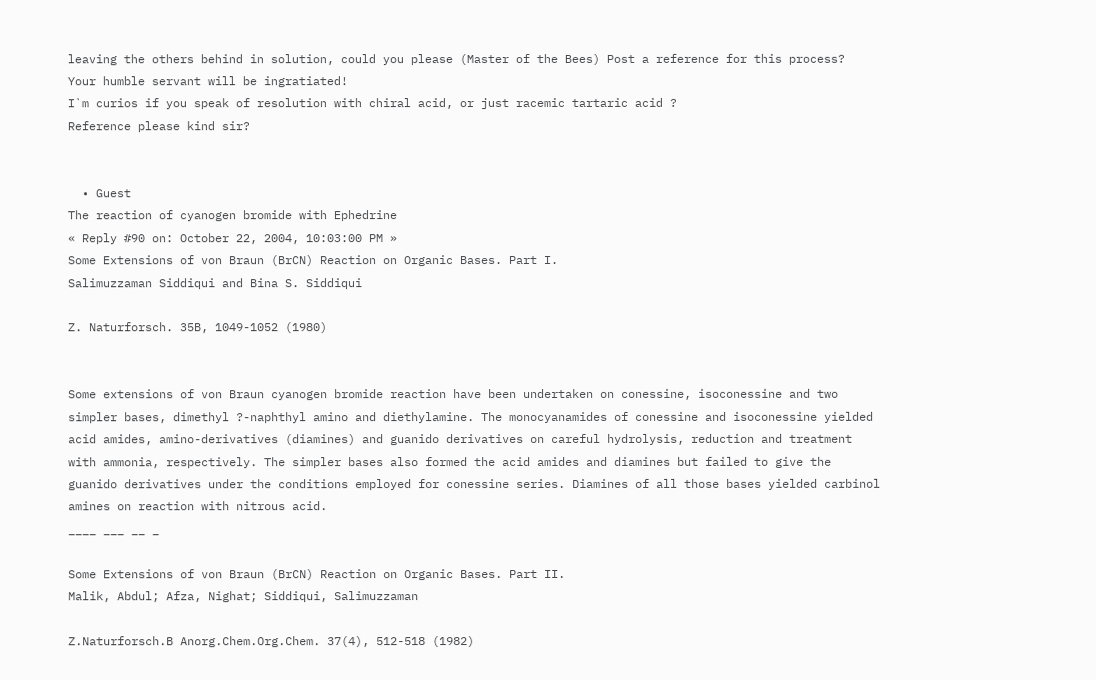leaving the others behind in solution, could you please (Master of the Bees) Post a reference for this process?
Your humble servant will be ingratiated!
I`m curios if you speak of resolution with chiral acid, or just racemic tartaric acid ?
Reference please kind sir?


  • Guest
The reaction of cyanogen bromide with Ephedrine
« Reply #90 on: October 22, 2004, 10:03:00 PM »
Some Extensions of von Braun (BrCN) Reaction on Organic Bases. Part I.
Salimuzzaman Siddiqui and Bina S. Siddiqui

Z. Naturforsch. 35B, 1049-1052 (1980)


Some extensions of von Braun cyanogen bromide reaction have been undertaken on conessine, isoconessine and two simpler bases, dimethyl ?-naphthyl amino and diethylamine. The monocyanamides of conessine and isoconessine yielded acid amides, amino-derivatives (diamines) and guanido derivatives on careful hydrolysis, reduction and treatment with ammonia, respectively. The simpler bases also formed the acid amides and diamines but failed to give the guanido derivatives under the conditions employed for conessine series. Diamines of all those bases yielded carbinol amines on reaction with nitrous acid.
____ ___ __ _

Some Extensions of von Braun (BrCN) Reaction on Organic Bases. Part II.
Malik, Abdul; Afza, Nighat; Siddiqui, Salimuzzaman

Z.Naturforsch.B Anorg.Chem.Org.Chem. 37(4), 512-518 (1982)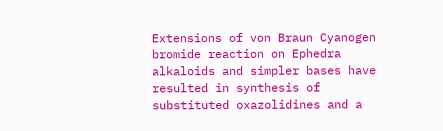Extensions of von Braun Cyanogen bromide reaction on Ephedra alkaloids and simpler bases have resulted in synthesis of substituted oxazolidines and a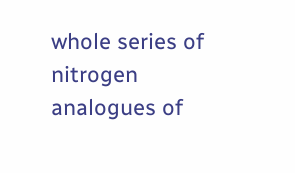whole series of nitrogen analogues of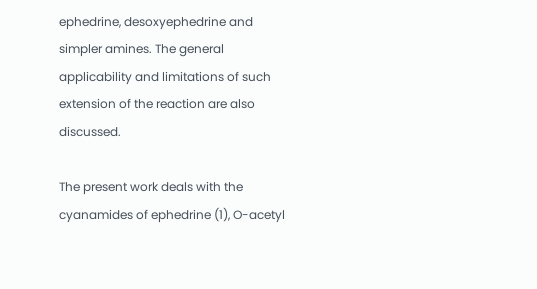ephedrine, desoxyephedrine and simpler amines. The general applicability and limitations of such extension of the reaction are also discussed.

The present work deals with the cyanamides of ephedrine (1), O-acetyl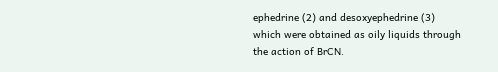ephedrine (2) and desoxyephedrine (3) which were obtained as oily liquids through the action of BrCN.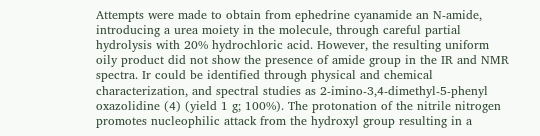Attempts were made to obtain from ephedrine cyanamide an N-amide, introducing a urea moiety in the molecule, through careful partial hydrolysis with 20% hydrochloric acid. However, the resulting uniform oily product did not show the presence of amide group in the IR and NMR spectra. Ir could be identified through physical and chemical characterization, and spectral studies as 2-imino-3,4-dimethyl-5-phenyl oxazolidine (4) (yield 1 g; 100%). The protonation of the nitrile nitrogen promotes nucleophilic attack from the hydroxyl group resulting in a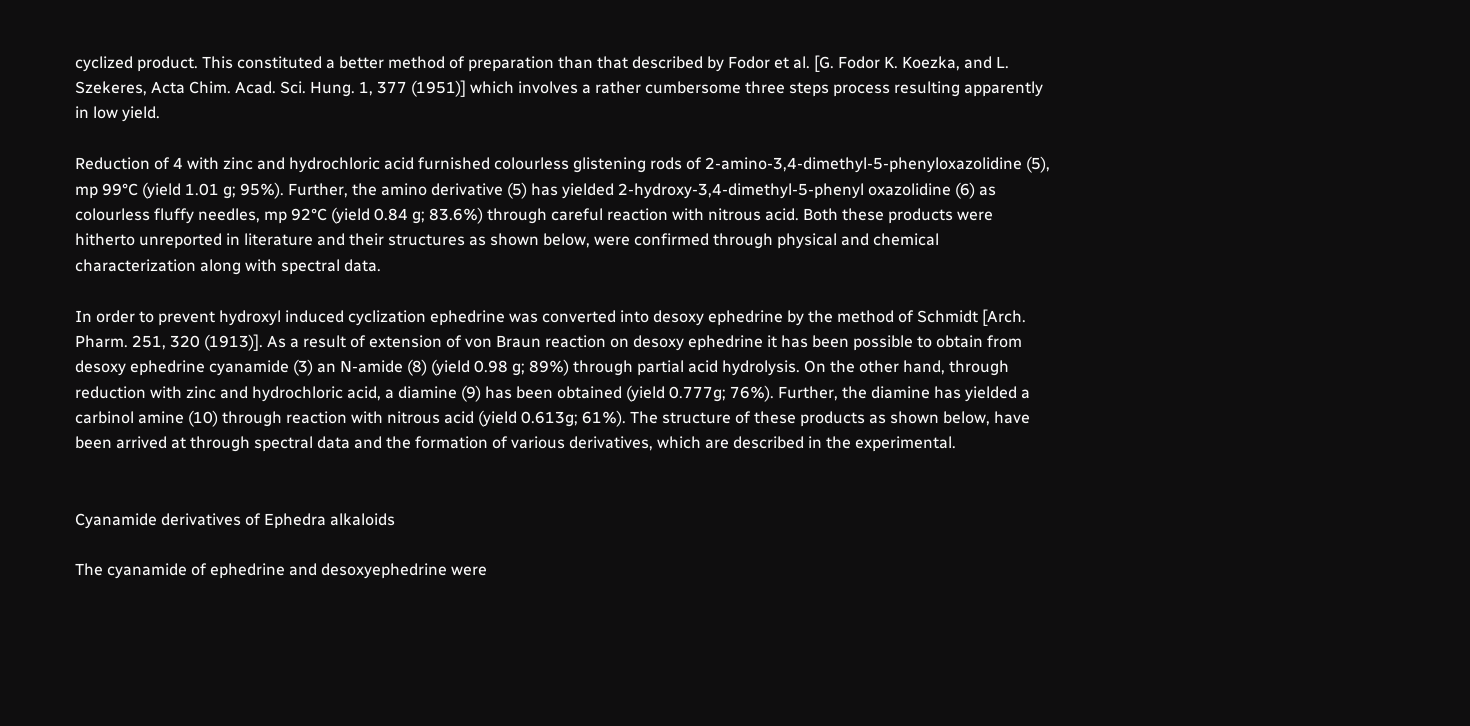cyclized product. This constituted a better method of preparation than that described by Fodor et al. [G. Fodor K. Koezka, and L. Szekeres, Acta Chim. Acad. Sci. Hung. 1, 377 (1951)] which involves a rather cumbersome three steps process resulting apparently in low yield.

Reduction of 4 with zinc and hydrochloric acid furnished colourless glistening rods of 2-amino-3,4-dimethyl-5-phenyloxazolidine (5), mp 99°C (yield 1.01 g; 95%). Further, the amino derivative (5) has yielded 2-hydroxy-3,4-dimethyl-5-phenyl oxazolidine (6) as colourless fluffy needles, mp 92°C (yield 0.84 g; 83.6%) through careful reaction with nitrous acid. Both these products were hitherto unreported in literature and their structures as shown below, were confirmed through physical and chemical characterization along with spectral data.

In order to prevent hydroxyl induced cyclization ephedrine was converted into desoxy ephedrine by the method of Schmidt [Arch. Pharm. 251, 320 (1913)]. As a result of extension of von Braun reaction on desoxy ephedrine it has been possible to obtain from desoxy ephedrine cyanamide (3) an N-amide (8) (yield 0.98 g; 89%) through partial acid hydrolysis. On the other hand, through reduction with zinc and hydrochloric acid, a diamine (9) has been obtained (yield 0.777g; 76%). Further, the diamine has yielded a carbinol amine (10) through reaction with nitrous acid (yield 0.613g; 61%). The structure of these products as shown below, have been arrived at through spectral data and the formation of various derivatives, which are described in the experimental.


Cyanamide derivatives of Ephedra alkaloids

The cyanamide of ephedrine and desoxyephedrine were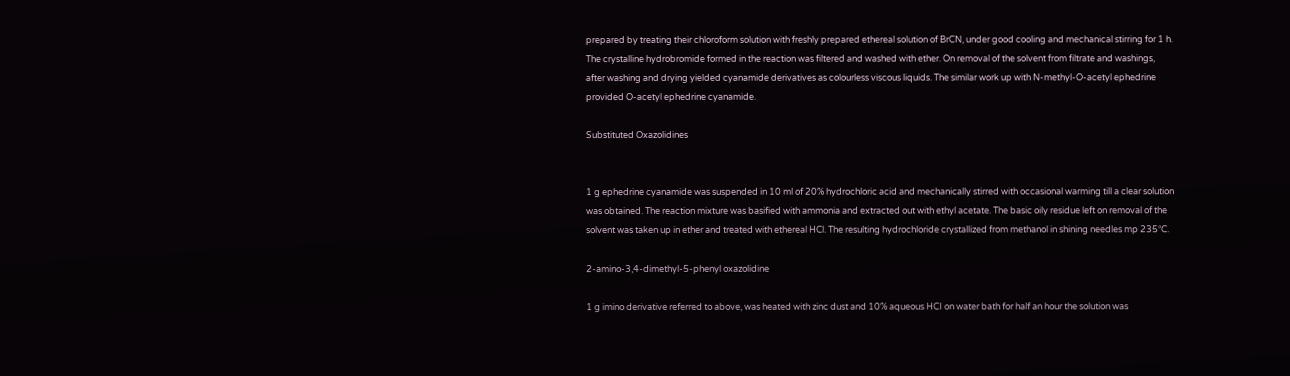prepared by treating their chloroform solution with freshly prepared ethereal solution of BrCN, under good cooling and mechanical stirring for 1 h. The crystalline hydrobromide formed in the reaction was filtered and washed with ether. On removal of the solvent from filtrate and washings, after washing and drying yielded cyanamide derivatives as colourless viscous liquids. The similar work up with N-methyl-O-acetyl ephedrine provided O-acetyl ephedrine cyanamide.

Substituted Oxazolidines


1 g ephedrine cyanamide was suspended in 10 ml of 20% hydrochloric acid and mechanically stirred with occasional warming till a clear solution was obtained. The reaction mixture was basified with ammonia and extracted out with ethyl acetate. The basic oily residue left on removal of the solvent was taken up in ether and treated with ethereal HCl. The resulting hydrochloride crystallized from methanol in shining needles mp 235°C.

2-amino-3,4-dimethyl-5-phenyl oxazolidine

1 g imino derivative referred to above, was heated with zinc dust and 10% aqueous HCI on water bath for half an hour the solution was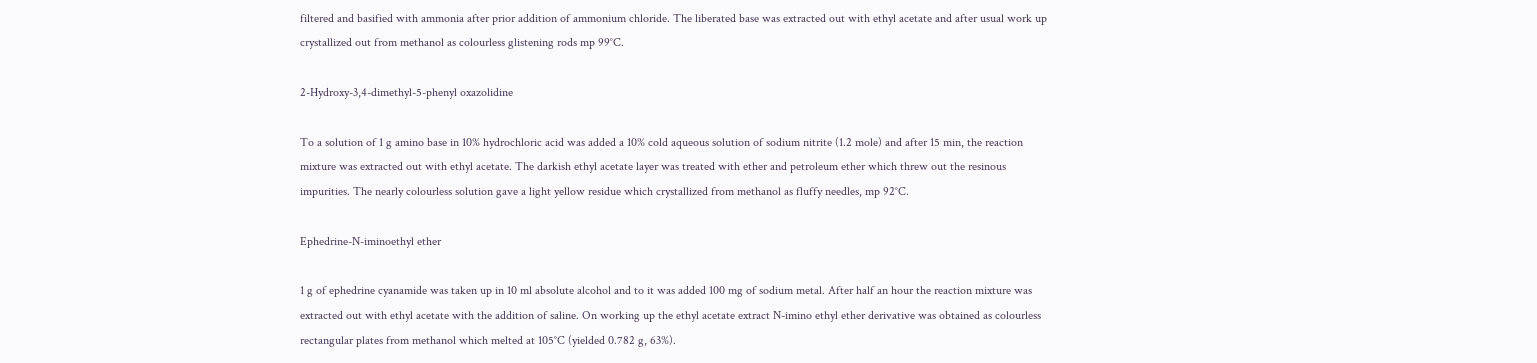filtered and basified with ammonia after prior addition of ammonium chloride. The liberated base was extracted out with ethyl acetate and after usual work up crystallized out from methanol as colourless glistening rods mp 99°C.

2-Hydroxy-3,4-dimethyl-5-phenyl oxazolidine

To a solution of 1 g amino base in 10% hydrochloric acid was added a 10% cold aqueous solution of sodium nitrite (1.2 mole) and after 15 min, the reaction mixture was extracted out with ethyl acetate. The darkish ethyl acetate layer was treated with ether and petroleum ether which threw out the resinous impurities. The nearly colourless solution gave a light yellow residue which crystallized from methanol as fluffy needles, mp 92°C.

Ephedrine-N-iminoethyl ether

1 g of ephedrine cyanamide was taken up in 10 ml absolute alcohol and to it was added 100 mg of sodium metal. After half an hour the reaction mixture was extracted out with ethyl acetate with the addition of saline. On working up the ethyl acetate extract N-imino ethyl ether derivative was obtained as colourless rectangular plates from methanol which melted at 105°C (yielded 0.782 g, 63%).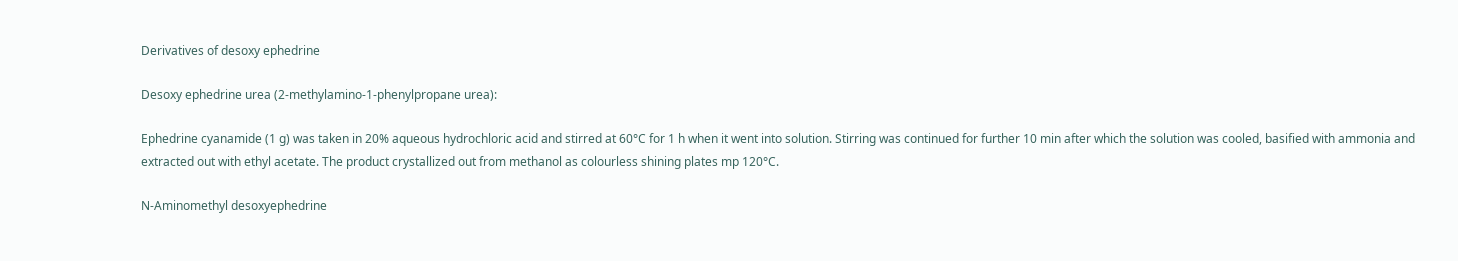Derivatives of desoxy ephedrine

Desoxy ephedrine urea (2-methylamino-1-phenylpropane urea):

Ephedrine cyanamide (1 g) was taken in 20% aqueous hydrochloric acid and stirred at 60°C for 1 h when it went into solution. Stirring was continued for further 10 min after which the solution was cooled, basified with ammonia and extracted out with ethyl acetate. The product crystallized out from methanol as colourless shining plates mp 120°C.

N-Aminomethyl desoxyephedrine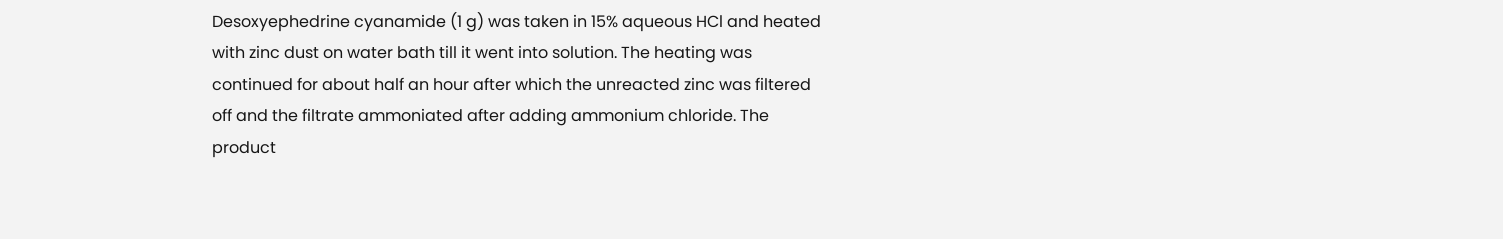Desoxyephedrine cyanamide (1 g) was taken in 15% aqueous HCl and heated with zinc dust on water bath till it went into solution. The heating was continued for about half an hour after which the unreacted zinc was filtered off and the filtrate ammoniated after adding ammonium chloride. The product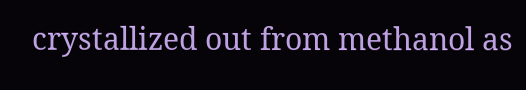crystallized out from methanol as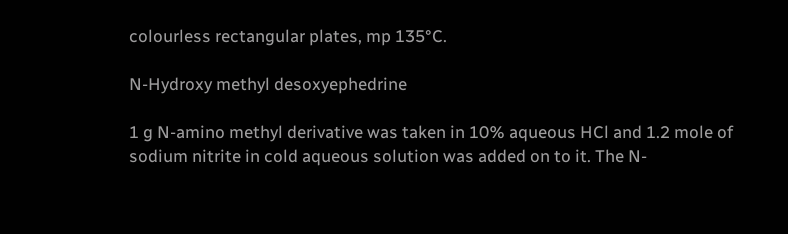colourless rectangular plates, mp 135°C.

N-Hydroxy methyl desoxyephedrine

1 g N-amino methyl derivative was taken in 10% aqueous HCl and 1.2 mole of sodium nitrite in cold aqueous solution was added on to it. The N-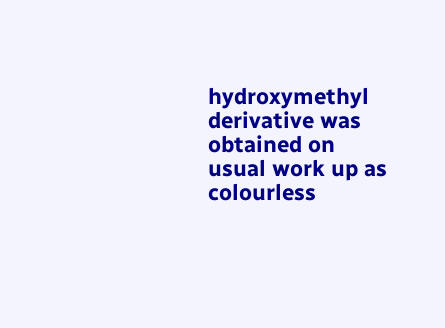hydroxymethyl derivative was obtained on usual work up as colourless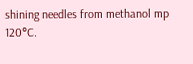shining needles from methanol mp 120°C.